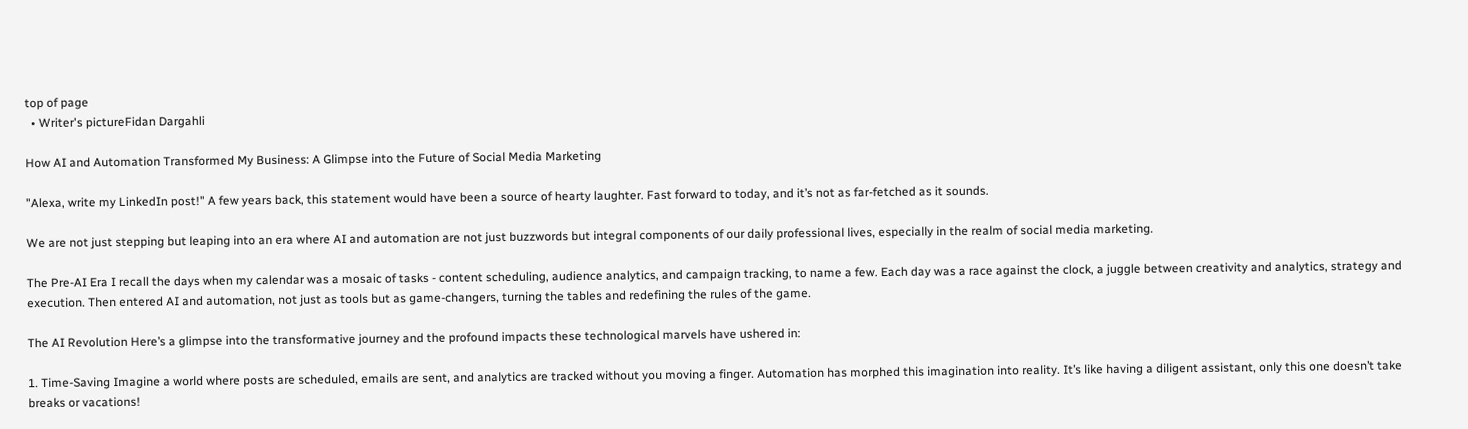top of page
  • Writer's pictureFidan Dargahli

How AI and Automation Transformed My Business: A Glimpse into the Future of Social Media Marketing

"Alexa, write my LinkedIn post!" A few years back, this statement would have been a source of hearty laughter. Fast forward to today, and it’s not as far-fetched as it sounds.

We are not just stepping but leaping into an era where AI and automation are not just buzzwords but integral components of our daily professional lives, especially in the realm of social media marketing.

The Pre-AI Era I recall the days when my calendar was a mosaic of tasks - content scheduling, audience analytics, and campaign tracking, to name a few. Each day was a race against the clock, a juggle between creativity and analytics, strategy and execution. Then entered AI and automation, not just as tools but as game-changers, turning the tables and redefining the rules of the game.

The AI Revolution Here’s a glimpse into the transformative journey and the profound impacts these technological marvels have ushered in:

1. Time-Saving Imagine a world where posts are scheduled, emails are sent, and analytics are tracked without you moving a finger. Automation has morphed this imagination into reality. It’s like having a diligent assistant, only this one doesn’t take breaks or vacations!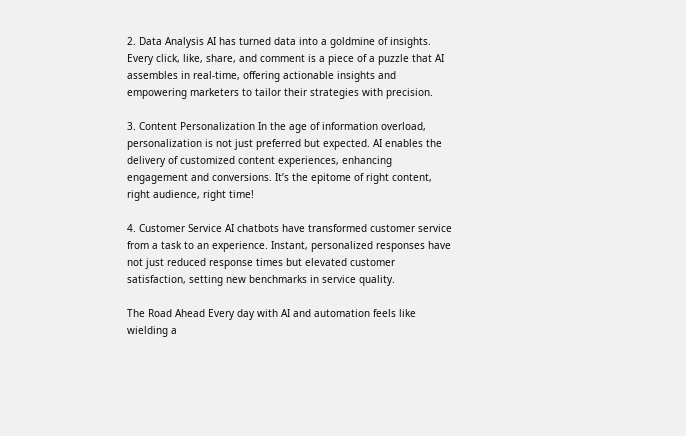2. Data Analysis AI has turned data into a goldmine of insights. Every click, like, share, and comment is a piece of a puzzle that AI assembles in real-time, offering actionable insights and empowering marketers to tailor their strategies with precision.

3. Content Personalization In the age of information overload, personalization is not just preferred but expected. AI enables the delivery of customized content experiences, enhancing engagement and conversions. It’s the epitome of right content, right audience, right time!

4. Customer Service AI chatbots have transformed customer service from a task to an experience. Instant, personalized responses have not just reduced response times but elevated customer satisfaction, setting new benchmarks in service quality.

The Road Ahead Every day with AI and automation feels like wielding a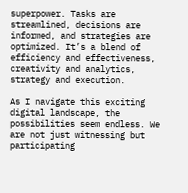superpower. Tasks are streamlined, decisions are informed, and strategies are optimized. It’s a blend of efficiency and effectiveness, creativity and analytics, strategy and execution.

As I navigate this exciting digital landscape, the possibilities seem endless. We are not just witnessing but participating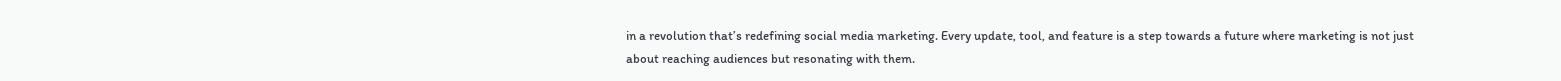in a revolution that’s redefining social media marketing. Every update, tool, and feature is a step towards a future where marketing is not just about reaching audiences but resonating with them.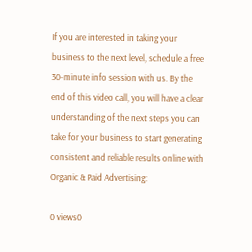If you are interested in taking your business to the next level, schedule a free 30-minute info session with us. By the end of this video call, you will have a clear understanding of the next steps you can take for your business to start generating consistent and reliable results online with Organic & Paid Advertising:

0 views0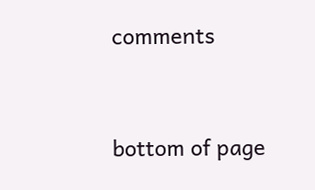comments


bottom of page